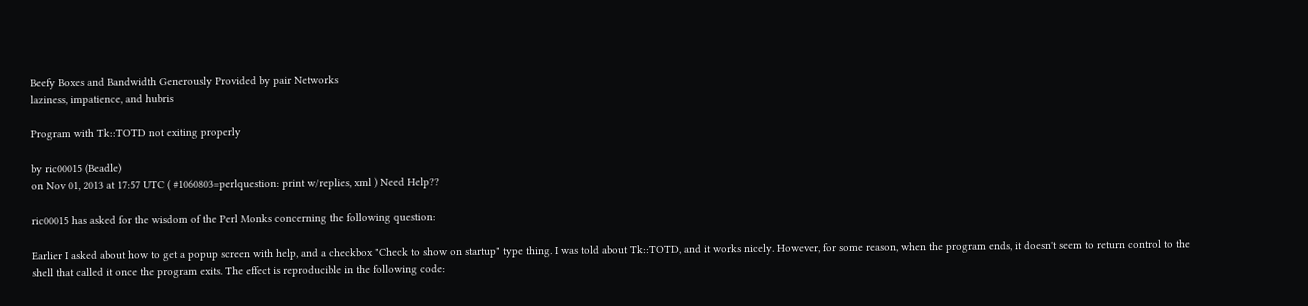Beefy Boxes and Bandwidth Generously Provided by pair Networks
laziness, impatience, and hubris

Program with Tk::TOTD not exiting properly

by ric00015 (Beadle)
on Nov 01, 2013 at 17:57 UTC ( #1060803=perlquestion: print w/replies, xml ) Need Help??

ric00015 has asked for the wisdom of the Perl Monks concerning the following question:

Earlier I asked about how to get a popup screen with help, and a checkbox "Check to show on startup" type thing. I was told about Tk::TOTD, and it works nicely. However, for some reason, when the program ends, it doesn't seem to return control to the shell that called it once the program exits. The effect is reproducible in the following code: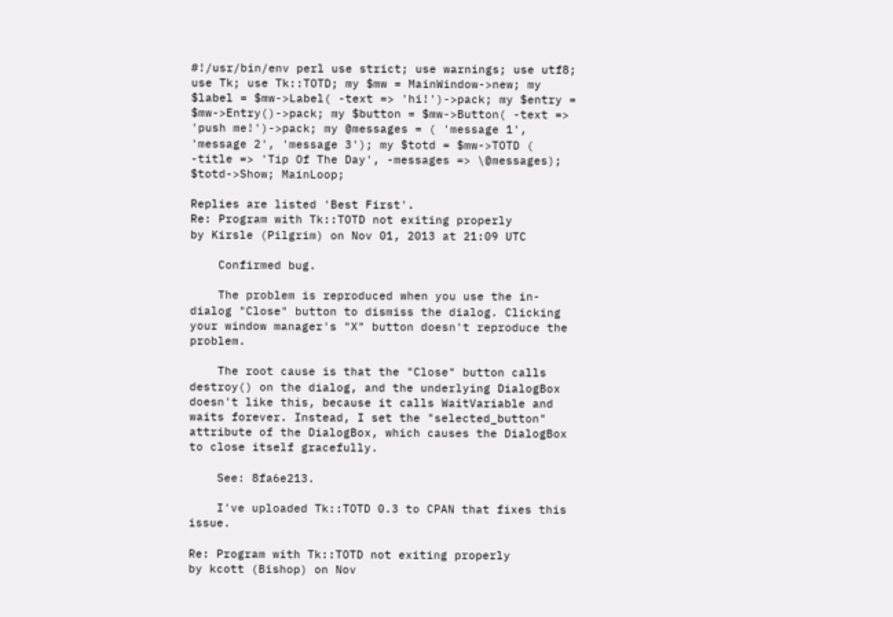#!/usr/bin/env perl use strict; use warnings; use utf8; use Tk; use Tk::TOTD; my $mw = MainWindow->new; my $label = $mw->Label( -text => 'hi!')->pack; my $entry = $mw->Entry()->pack; my $button = $mw->Button( -text => 'push me!')->pack; my @messages = ( 'message 1', 'message 2', 'message 3'); my $totd = $mw->TOTD ( -title => 'Tip Of The Day', -messages => \@messages); $totd->Show; MainLoop;

Replies are listed 'Best First'.
Re: Program with Tk::TOTD not exiting properly
by Kirsle (Pilgrim) on Nov 01, 2013 at 21:09 UTC

    Confirmed bug.

    The problem is reproduced when you use the in-dialog "Close" button to dismiss the dialog. Clicking your window manager's "X" button doesn't reproduce the problem.

    The root cause is that the "Close" button calls destroy() on the dialog, and the underlying DialogBox doesn't like this, because it calls WaitVariable and waits forever. Instead, I set the "selected_button" attribute of the DialogBox, which causes the DialogBox to close itself gracefully.

    See: 8fa6e213.

    I've uploaded Tk::TOTD 0.3 to CPAN that fixes this issue.

Re: Program with Tk::TOTD not exiting properly
by kcott (Bishop) on Nov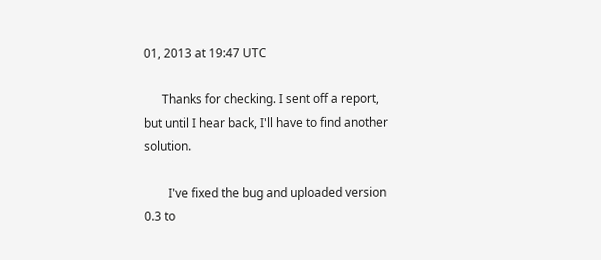01, 2013 at 19:47 UTC

      Thanks for checking. I sent off a report, but until I hear back, I'll have to find another solution.

        I've fixed the bug and uploaded version 0.3 to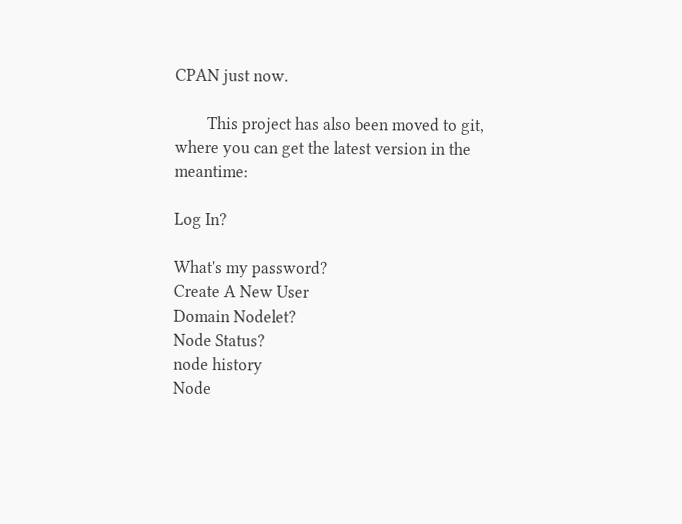CPAN just now.

        This project has also been moved to git, where you can get the latest version in the meantime:

Log In?

What's my password?
Create A New User
Domain Nodelet?
Node Status?
node history
Node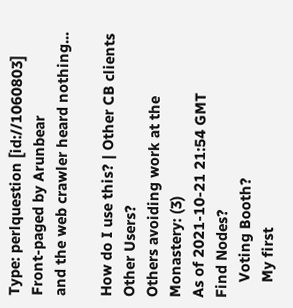Type: perlquestion [id://1060803]
Front-paged by Arunbear
and the web crawler heard nothing...

How do I use this? | Other CB clients
Other Users?
Others avoiding work at the Monastery: (3)
As of 2021-10-21 21:54 GMT
Find Nodes?
    Voting Booth?
    My first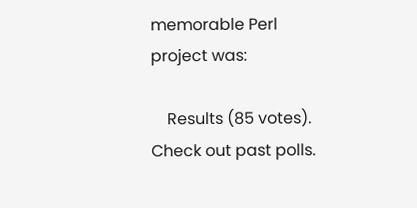memorable Perl project was:

    Results (85 votes). Check out past polls.